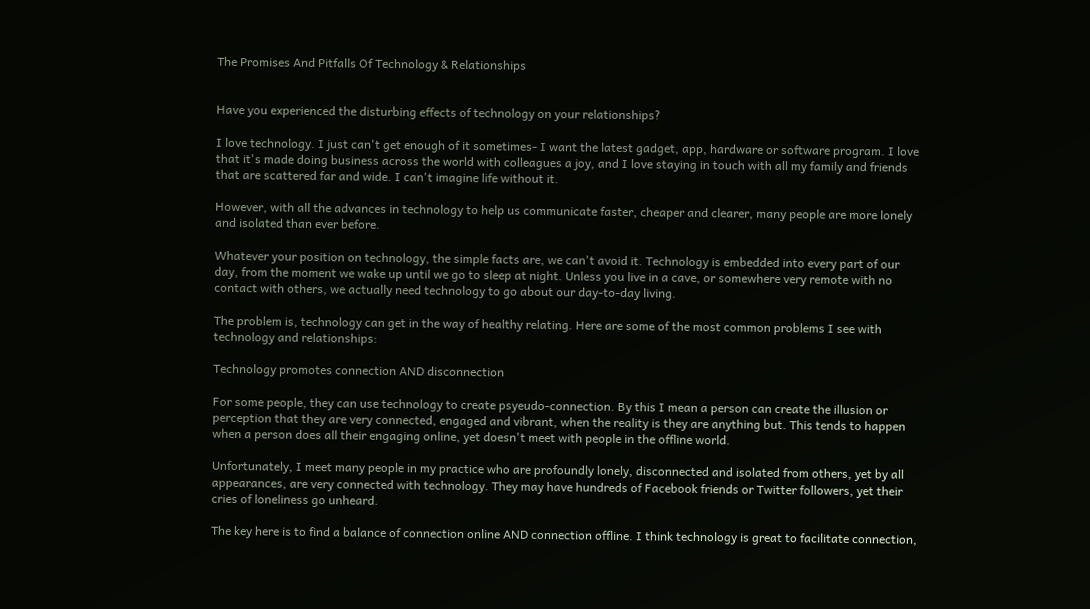The Promises And Pitfalls Of Technology & Relationships


Have you experienced the disturbing effects of technology on your relationships?

I love technology. I just can't get enough of it sometimes- I want the latest gadget, app, hardware or software program. I love that it's made doing business across the world with colleagues a joy, and I love staying in touch with all my family and friends that are scattered far and wide. I can't imagine life without it.

However, with all the advances in technology to help us communicate faster, cheaper and clearer, many people are more lonely and isolated than ever before.

Whatever your position on technology, the simple facts are, we can't avoid it. Technology is embedded into every part of our day, from the moment we wake up until we go to sleep at night. Unless you live in a cave, or somewhere very remote with no contact with others, we actually need technology to go about our day-to-day living.

The problem is, technology can get in the way of healthy relating. Here are some of the most common problems I see with technology and relationships:

Technology promotes connection AND disconnection

For some people, they can use technology to create psyeudo-connection. By this I mean a person can create the illusion or perception that they are very connected, engaged and vibrant, when the reality is they are anything but. This tends to happen when a person does all their engaging online, yet doesn't meet with people in the offline world.

Unfortunately, I meet many people in my practice who are profoundly lonely, disconnected and isolated from others, yet by all appearances, are very connected with technology. They may have hundreds of Facebook friends or Twitter followers, yet their cries of loneliness go unheard.

The key here is to find a balance of connection online AND connection offline. I think technology is great to facilitate connection,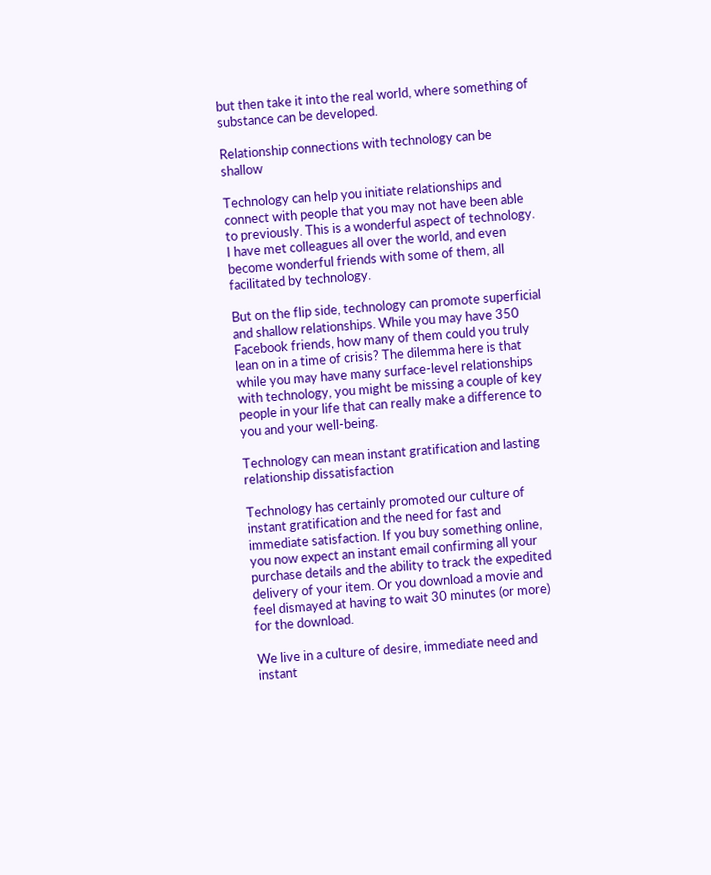but then take it into the real world, where something of substance can be developed.

Relationship connections with technology can be shallow

Technology can help you initiate relationships and connect with people that you may not have been able to previously. This is a wonderful aspect of technology. I have met colleagues all over the world, and even become wonderful friends with some of them, all facilitated by technology.

But on the flip side, technology can promote superficial and shallow relationships. While you may have 350 Facebook friends, how many of them could you truly lean on in a time of crisis? The dilemma here is that while you may have many surface-level relationships with technology, you might be missing a couple of key people in your life that can really make a difference to you and your well-being.

Technology can mean instant gratification and lasting relationship dissatisfaction

Technology has certainly promoted our culture of instant gratification and the need for fast and immediate satisfaction. If you buy something online, you now expect an instant email confirming all your purchase details and the ability to track the expedited delivery of your item. Or you download a movie and feel dismayed at having to wait 30 minutes (or more) for the download.

We live in a culture of desire, immediate need and instant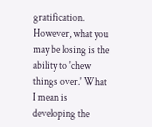gratification. However, what you may be losing is the ability to 'chew things over.' What I mean is developing the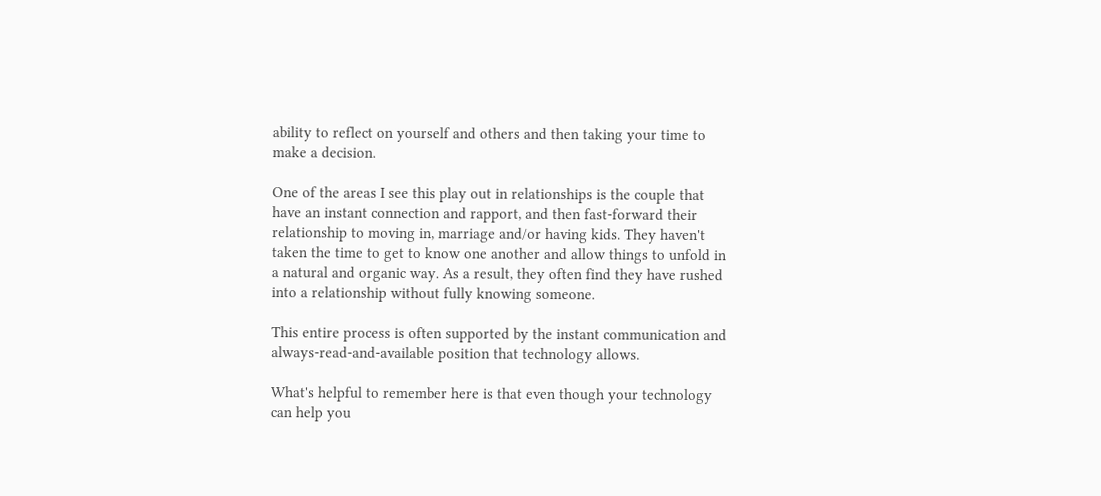ability to reflect on yourself and others and then taking your time to make a decision.

One of the areas I see this play out in relationships is the couple that have an instant connection and rapport, and then fast-forward their relationship to moving in, marriage and/or having kids. They haven't taken the time to get to know one another and allow things to unfold in a natural and organic way. As a result, they often find they have rushed into a relationship without fully knowing someone.

This entire process is often supported by the instant communication and always-read-and-available position that technology allows.

What's helpful to remember here is that even though your technology can help you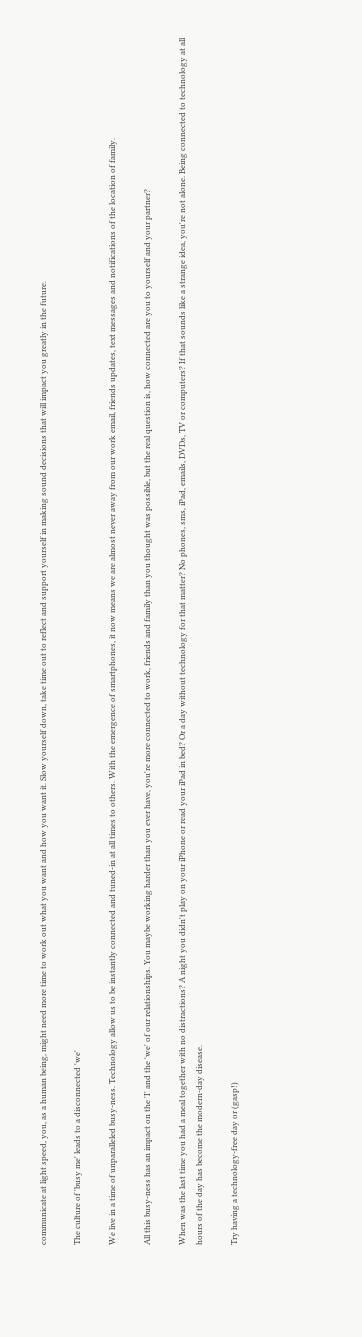communicate at light speed, you, as a human being, might need more time to work out what you want and how you want it. Slow yourself down, take time out to reflect and support yourself in making sound decisions that will impact you greatly in the future.

The culture of 'busy me' leads to a disconnected 'we'

We live in a time of unparalleled busy-ness. Technology allow us to be instantly connected and tuned-in at all times to others. With the emergence of smartphones, it now means we are almost never away from our work email, friends updates, text messages and notifications of the location of family.

All this busy-ness has an impact on the 'I' and the 'we' of our relationships. You maybe working harder than you ever have, you're more connected to work, friends and family than you thought was possible, but the real question is, how connected are you to yourself and your partner?

When was the last time you had a meal together with no distractions? A night you didn't play on your iPhone or read your iPad in bed? Or a day without technology for that matter? No phones, sms, iPad, emails, DVDs, TV or computers? If that sounds like a strange idea, you're not alone. Being connected to technology at all hours of the day has become the modern-day disease.

Try having a technology-free day or (gasp!)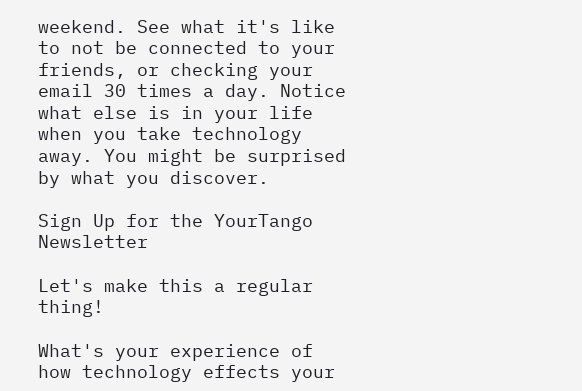weekend. See what it's like to not be connected to your friends, or checking your email 30 times a day. Notice what else is in your life when you take technology away. You might be surprised by what you discover.

Sign Up for the YourTango Newsletter

Let's make this a regular thing!

What's your experience of how technology effects your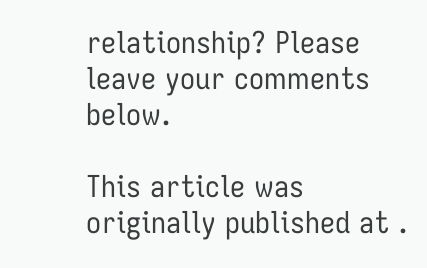relationship? Please leave your comments below.

This article was originally published at .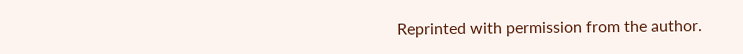Reprinted with permission from the author.